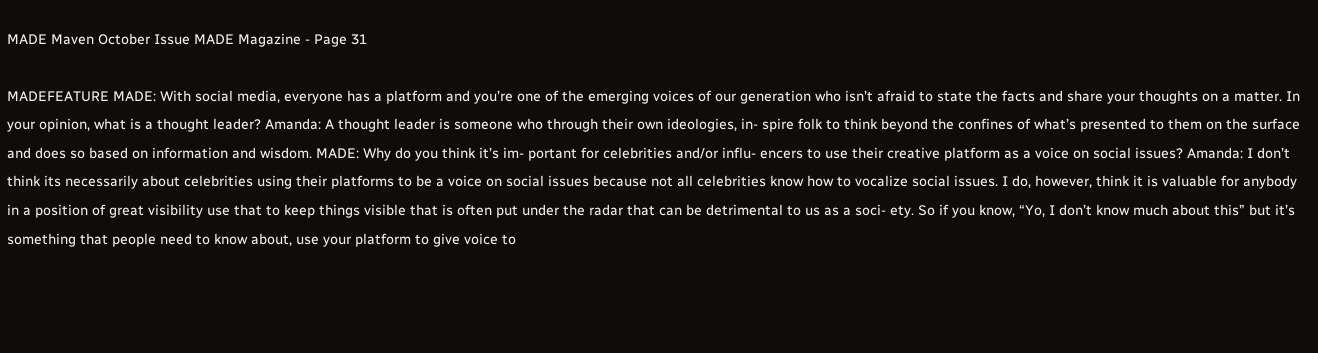MADE Maven October Issue MADE Magazine - Page 31

MADEFEATURE MADE: With social media, everyone has a platform and you’re one of the emerging voices of our generation who isn’t afraid to state the facts and share your thoughts on a matter. In your opinion, what is a thought leader? Amanda: A thought leader is someone who through their own ideologies, in- spire folk to think beyond the confines of what’s presented to them on the surface and does so based on information and wisdom. MADE: Why do you think it’s im- portant for celebrities and/or influ- encers to use their creative platform as a voice on social issues? Amanda: I don’t think its necessarily about celebrities using their platforms to be a voice on social issues because not all celebrities know how to vocalize social issues. I do, however, think it is valuable for anybody in a position of great visibility use that to keep things visible that is often put under the radar that can be detrimental to us as a soci- ety. So if you know, “Yo, I don’t know much about this” but it’s something that people need to know about, use your platform to give voice to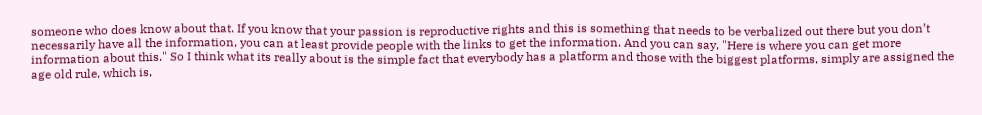someone who does know about that. If you know that your passion is reproductive rights and this is something that needs to be verbalized out there but you don’t necessarily have all the information, you can at least provide people with the links to get the information. And you can say, "Here is where you can get more information about this." So I think what its really about is the simple fact that everybody has a platform and those with the biggest platforms, simply are assigned the age old rule, which is,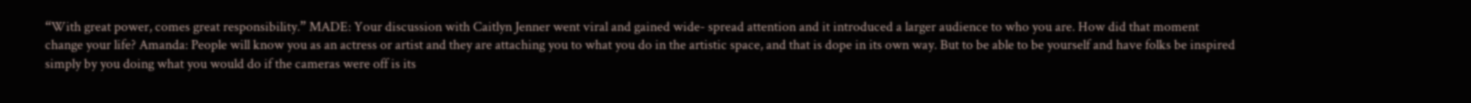“With great power, comes great responsibility.” MADE: Your discussion with Caitlyn Jenner went viral and gained wide- spread attention and it introduced a larger audience to who you are. How did that moment change your life? Amanda: People will know you as an actress or artist and they are attaching you to what you do in the artistic space, and that is dope in its own way. But to be able to be yourself and have folks be inspired simply by you doing what you would do if the cameras were off is its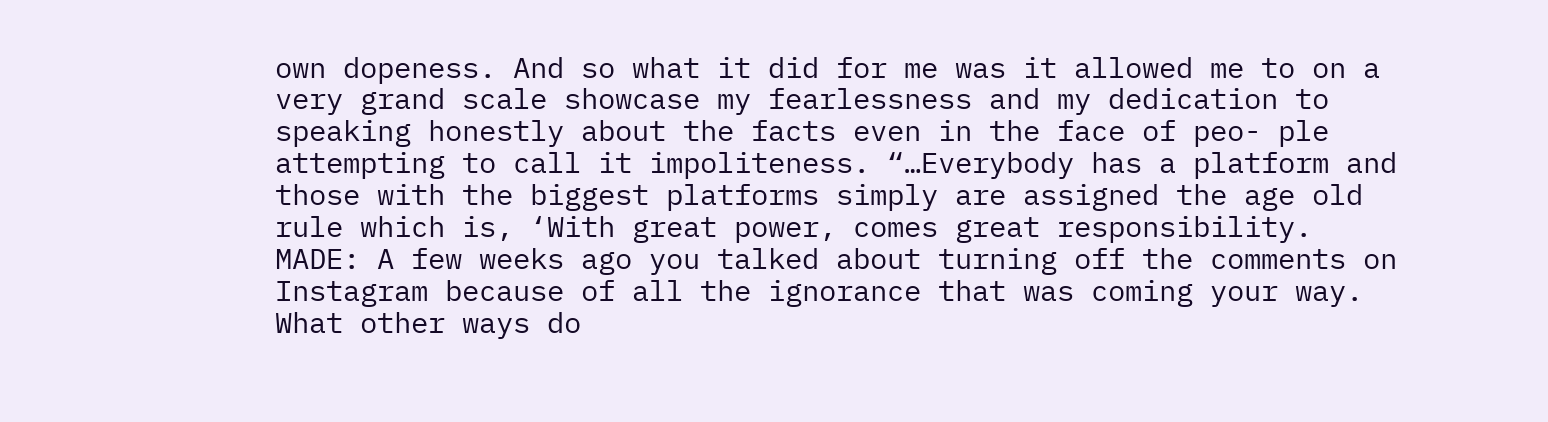own dopeness. And so what it did for me was it allowed me to on a very grand scale showcase my fearlessness and my dedication to speaking honestly about the facts even in the face of peo- ple attempting to call it impoliteness. “…Everybody has a platform and those with the biggest platforms simply are assigned the age old rule which is, ‘With great power, comes great responsibility. MADE: A few weeks ago you talked about turning off the comments on Instagram because of all the ignorance that was coming your way. What other ways do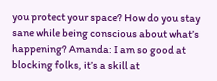you protect your space? How do you stay sane while being conscious about what’s happening? Amanda: I am so good at blocking folks, it’s a skill at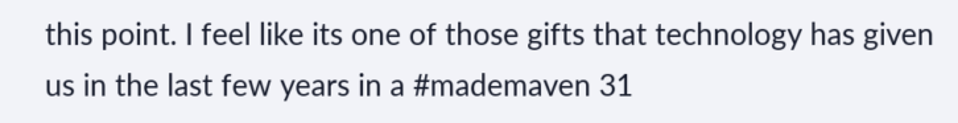this point. I feel like its one of those gifts that technology has given us in the last few years in a #mademaven 31